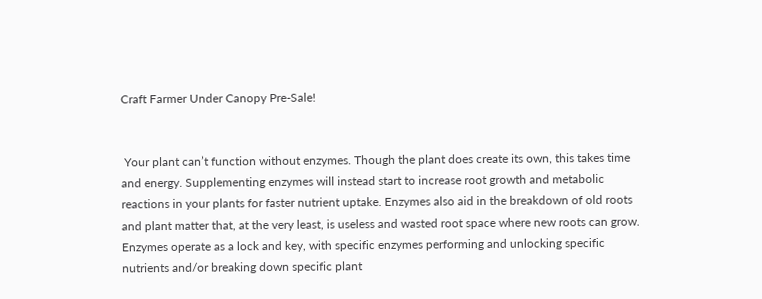Craft Farmer Under Canopy Pre-Sale!


 Your plant can’t function without enzymes. Though the plant does create its own, this takes time and energy. Supplementing enzymes will instead start to increase root growth and metabolic reactions in your plants for faster nutrient uptake. Enzymes also aid in the breakdown of old roots and plant matter that, at the very least, is useless and wasted root space where new roots can grow. Enzymes operate as a lock and key, with specific enzymes performing and unlocking specific nutrients and/or breaking down specific plant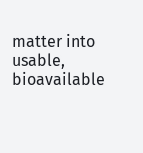matter into usable, bioavailable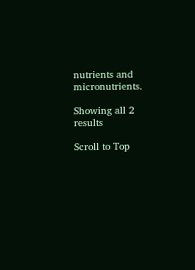nutrients and micronutrients.

Showing all 2 results

Scroll to Top